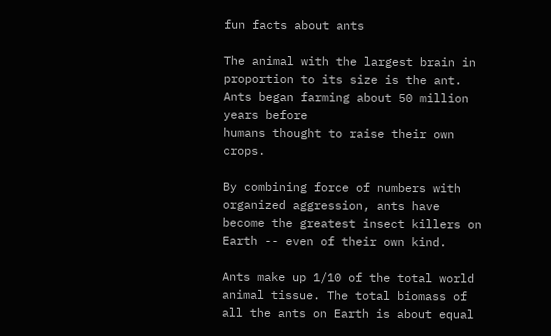fun facts about ants

The animal with the largest brain in proportion to its size is the ant.
Ants began farming about 50 million years before
humans thought to raise their own crops.

By combining force of numbers with organized aggression, ants have become the greatest insect killers on Earth -- even of their own kind.

Ants make up 1/10 of the total world animal tissue. The total biomass of all the ants on Earth is about equal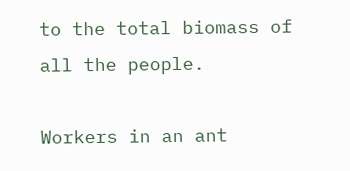to the total biomass of all the people.

Workers in an ant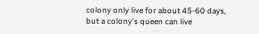colony only live for about 45-60 days,
but a colony's queen can live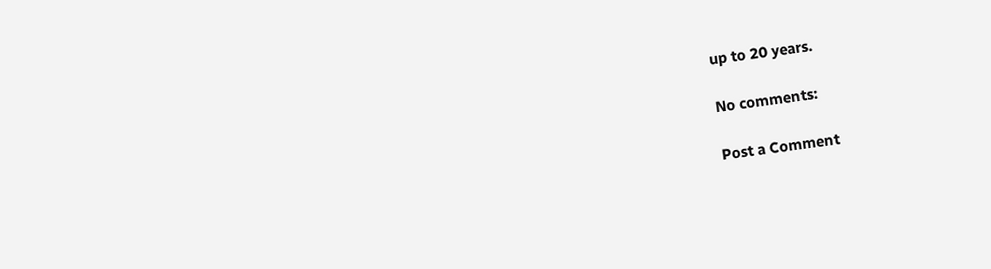up to 20 years.

No comments:

Post a Comment